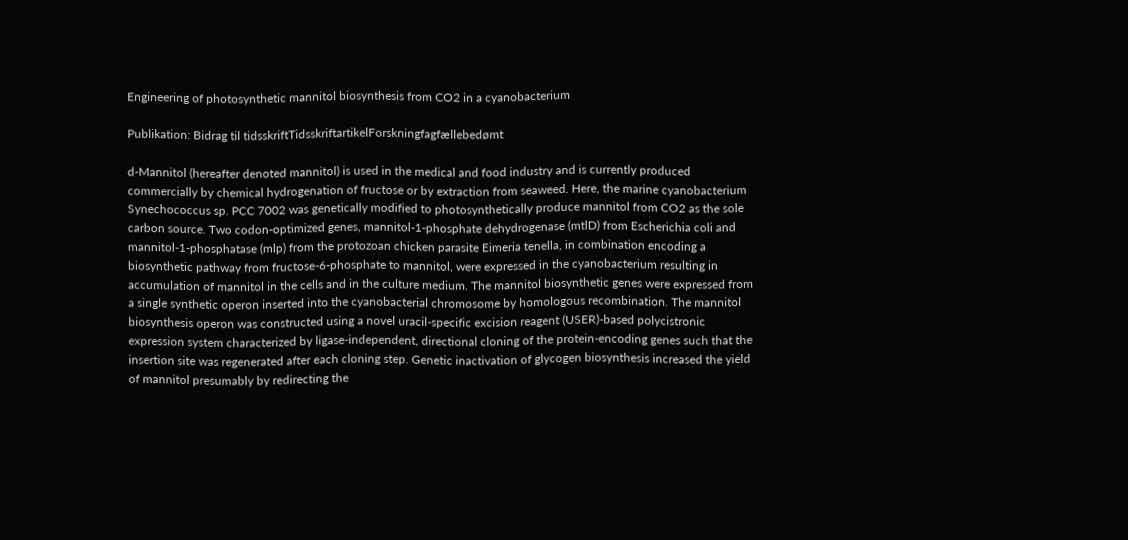Engineering of photosynthetic mannitol biosynthesis from CO2 in a cyanobacterium

Publikation: Bidrag til tidsskriftTidsskriftartikelForskningfagfællebedømt

d-Mannitol (hereafter denoted mannitol) is used in the medical and food industry and is currently produced commercially by chemical hydrogenation of fructose or by extraction from seaweed. Here, the marine cyanobacterium Synechococcus sp. PCC 7002 was genetically modified to photosynthetically produce mannitol from CO2 as the sole carbon source. Two codon-optimized genes, mannitol-1-phosphate dehydrogenase (mtlD) from Escherichia coli and mannitol-1-phosphatase (mlp) from the protozoan chicken parasite Eimeria tenella, in combination encoding a biosynthetic pathway from fructose-6-phosphate to mannitol, were expressed in the cyanobacterium resulting in accumulation of mannitol in the cells and in the culture medium. The mannitol biosynthetic genes were expressed from a single synthetic operon inserted into the cyanobacterial chromosome by homologous recombination. The mannitol biosynthesis operon was constructed using a novel uracil-specific excision reagent (USER)-based polycistronic expression system characterized by ligase-independent, directional cloning of the protein-encoding genes such that the insertion site was regenerated after each cloning step. Genetic inactivation of glycogen biosynthesis increased the yield of mannitol presumably by redirecting the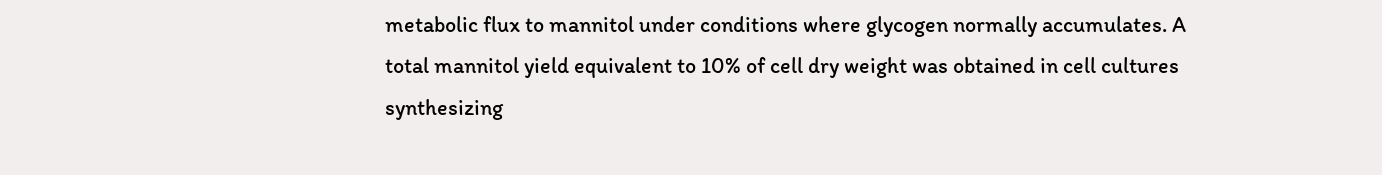metabolic flux to mannitol under conditions where glycogen normally accumulates. A total mannitol yield equivalent to 10% of cell dry weight was obtained in cell cultures synthesizing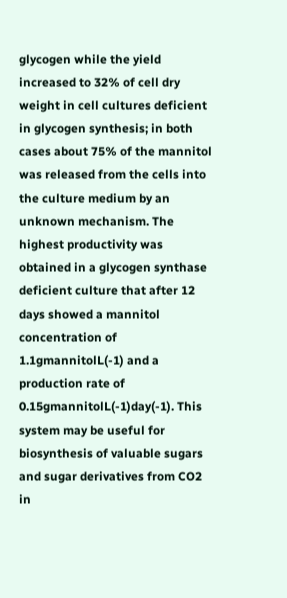glycogen while the yield increased to 32% of cell dry weight in cell cultures deficient in glycogen synthesis; in both cases about 75% of the mannitol was released from the cells into the culture medium by an unknown mechanism. The highest productivity was obtained in a glycogen synthase deficient culture that after 12 days showed a mannitol concentration of 1.1gmannitolL(-1) and a production rate of 0.15gmannitolL(-1)day(-1). This system may be useful for biosynthesis of valuable sugars and sugar derivatives from CO2 in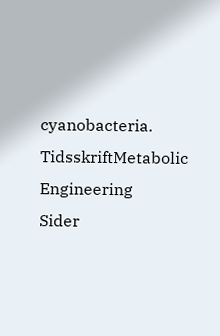cyanobacteria.
TidsskriftMetabolic Engineering
Sider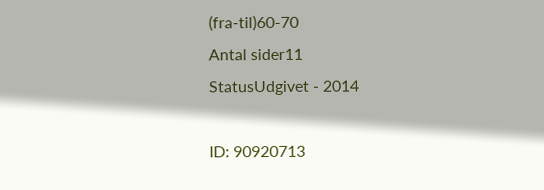(fra-til)60-70
Antal sider11
StatusUdgivet - 2014

ID: 90920713